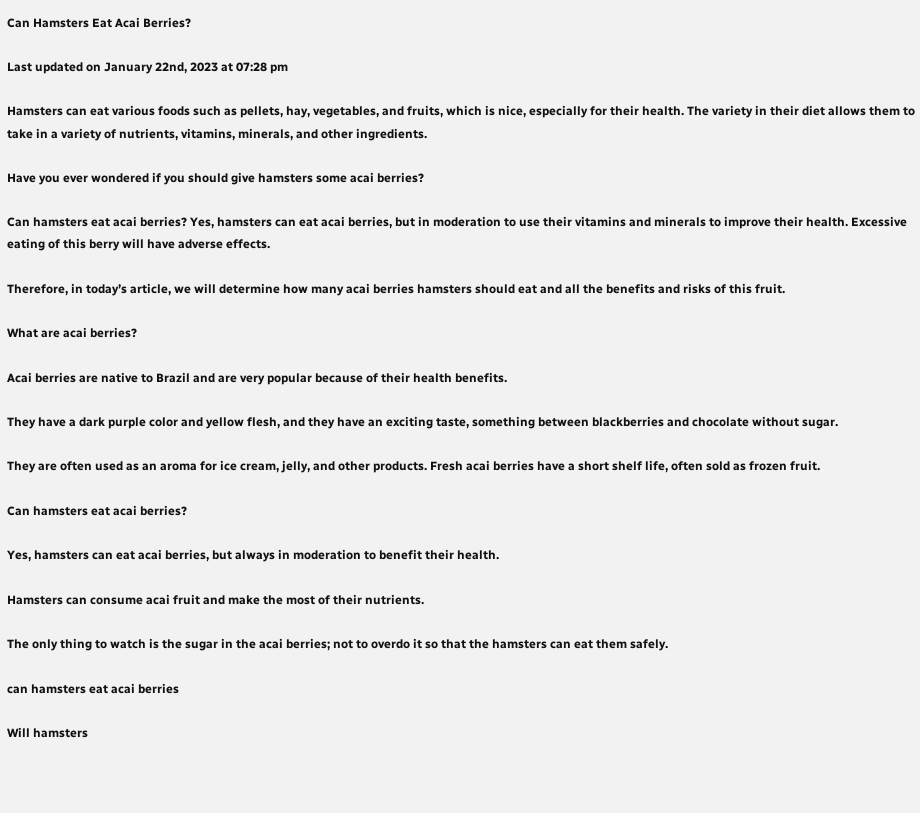Can Hamsters Eat Acai Berries?

Last updated on January 22nd, 2023 at 07:28 pm

Hamsters can eat various foods such as pellets, hay, vegetables, and fruits, which is nice, especially for their health. The variety in their diet allows them to take in a variety of nutrients, vitamins, minerals, and other ingredients.

Have you ever wondered if you should give hamsters some acai berries?

Can hamsters eat acai berries? Yes, hamsters can eat acai berries, but in moderation to use their vitamins and minerals to improve their health. Excessive eating of this berry will have adverse effects.

Therefore, in today’s article, we will determine how many acai berries hamsters should eat and all the benefits and risks of this fruit.

What are acai berries?

Acai berries are native to Brazil and are very popular because of their health benefits.

They have a dark purple color and yellow flesh, and they have an exciting taste, something between blackberries and chocolate without sugar.

They are often used as an aroma for ice cream, jelly, and other products. Fresh acai berries have a short shelf life, often sold as frozen fruit.

Can hamsters eat acai berries?

Yes, hamsters can eat acai berries, but always in moderation to benefit their health.

Hamsters can consume acai fruit and make the most of their nutrients.

The only thing to watch is the sugar in the acai berries; not to overdo it so that the hamsters can eat them safely.

can hamsters eat acai berries

Will hamsters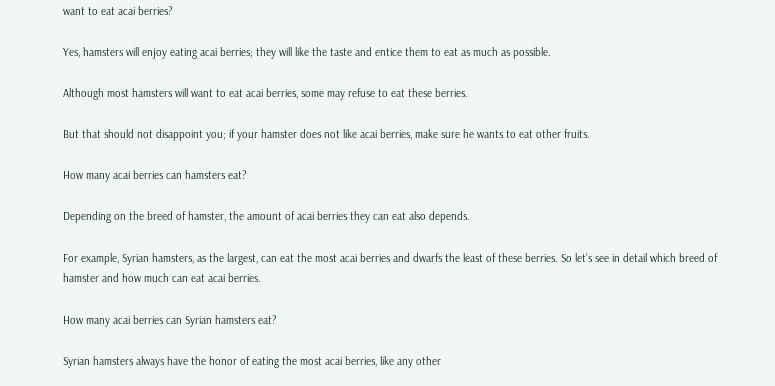want to eat acai berries?

Yes, hamsters will enjoy eating acai berries; they will like the taste and entice them to eat as much as possible.

Although most hamsters will want to eat acai berries, some may refuse to eat these berries.

But that should not disappoint you; if your hamster does not like acai berries, make sure he wants to eat other fruits.

How many acai berries can hamsters eat?

Depending on the breed of hamster, the amount of acai berries they can eat also depends.

For example, Syrian hamsters, as the largest, can eat the most acai berries and dwarfs the least of these berries. So let’s see in detail which breed of hamster and how much can eat acai berries.

How many acai berries can Syrian hamsters eat?

Syrian hamsters always have the honor of eating the most acai berries, like any other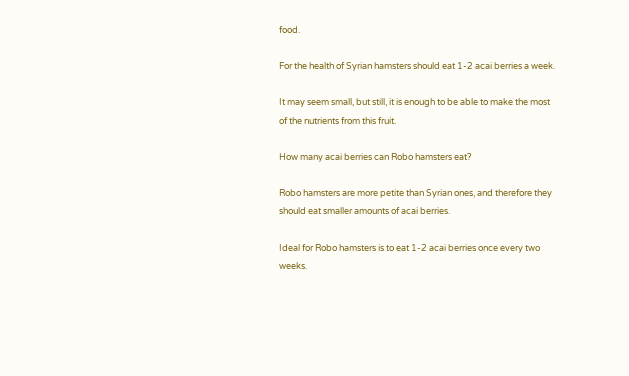food.

For the health of Syrian hamsters should eat 1-2 acai berries a week.

It may seem small, but still, it is enough to be able to make the most of the nutrients from this fruit.

How many acai berries can Robo hamsters eat?

Robo hamsters are more petite than Syrian ones, and therefore they should eat smaller amounts of acai berries.

Ideal for Robo hamsters is to eat 1-2 acai berries once every two weeks.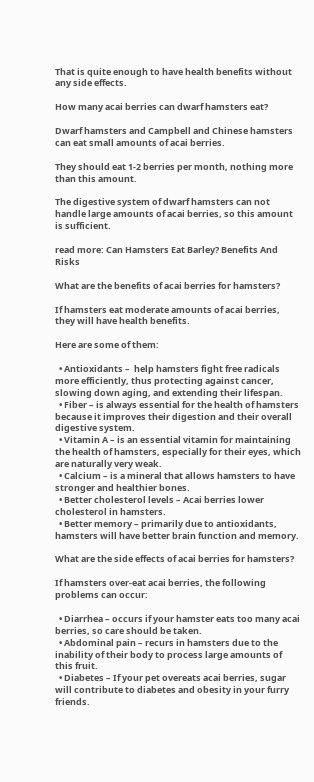That is quite enough to have health benefits without any side effects.

How many acai berries can dwarf hamsters eat?

Dwarf hamsters and Campbell and Chinese hamsters can eat small amounts of acai berries.

They should eat 1-2 berries per month, nothing more than this amount.

The digestive system of dwarf hamsters can not handle large amounts of acai berries, so this amount is sufficient.

read more: Can Hamsters Eat Barley? Benefits And Risks

What are the benefits of acai berries for hamsters?

If hamsters eat moderate amounts of acai berries, they will have health benefits.

Here are some of them:

  • Antioxidants –  help hamsters fight free radicals more efficiently, thus protecting against cancer, slowing down aging, and extending their lifespan.
  • Fiber – is always essential for the health of hamsters because it improves their digestion and their overall digestive system.
  • Vitamin A – is an essential vitamin for maintaining the health of hamsters, especially for their eyes, which are naturally very weak.
  • Calcium – is a mineral that allows hamsters to have stronger and healthier bones.
  • Better cholesterol levels – Acai berries lower cholesterol in hamsters.
  • Better memory – primarily due to antioxidants, hamsters will have better brain function and memory.

What are the side effects of acai berries for hamsters?

If hamsters over-eat acai berries, the following problems can occur:

  • Diarrhea – occurs if your hamster eats too many acai berries, so care should be taken.
  • Abdominal pain – recurs in hamsters due to the inability of their body to process large amounts of this fruit.
  • Diabetes – If your pet overeats acai berries, sugar will contribute to diabetes and obesity in your furry friends.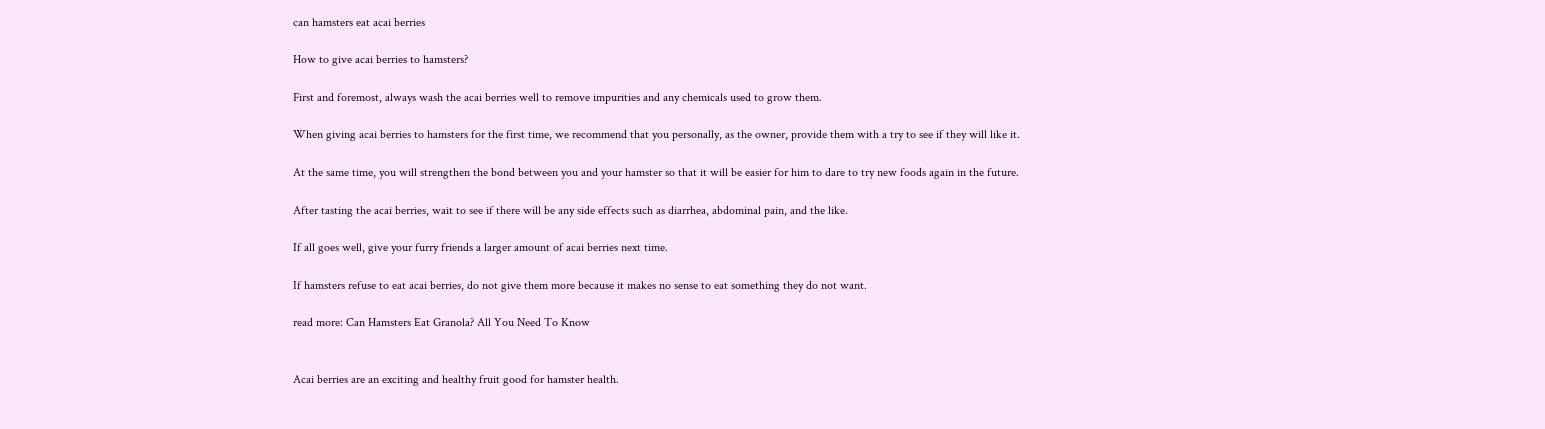can hamsters eat acai berries

How to give acai berries to hamsters?

First and foremost, always wash the acai berries well to remove impurities and any chemicals used to grow them.

When giving acai berries to hamsters for the first time, we recommend that you personally, as the owner, provide them with a try to see if they will like it.

At the same time, you will strengthen the bond between you and your hamster so that it will be easier for him to dare to try new foods again in the future.

After tasting the acai berries, wait to see if there will be any side effects such as diarrhea, abdominal pain, and the like.

If all goes well, give your furry friends a larger amount of acai berries next time.

If hamsters refuse to eat acai berries, do not give them more because it makes no sense to eat something they do not want.

read more: Can Hamsters Eat Granola? All You Need To Know


Acai berries are an exciting and healthy fruit good for hamster health.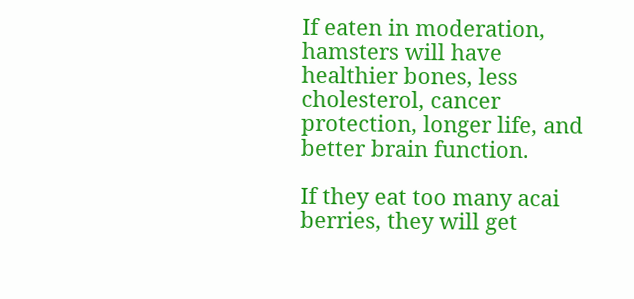If eaten in moderation, hamsters will have healthier bones, less cholesterol, cancer protection, longer life, and better brain function.

If they eat too many acai berries, they will get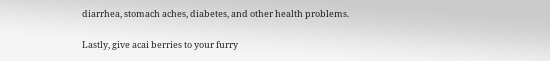diarrhea, stomach aches, diabetes, and other health problems.

Lastly, give acai berries to your furry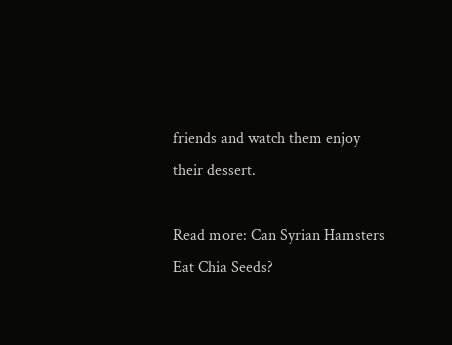friends and watch them enjoy their dessert.

Read more: Can Syrian Hamsters Eat Chia Seeds?